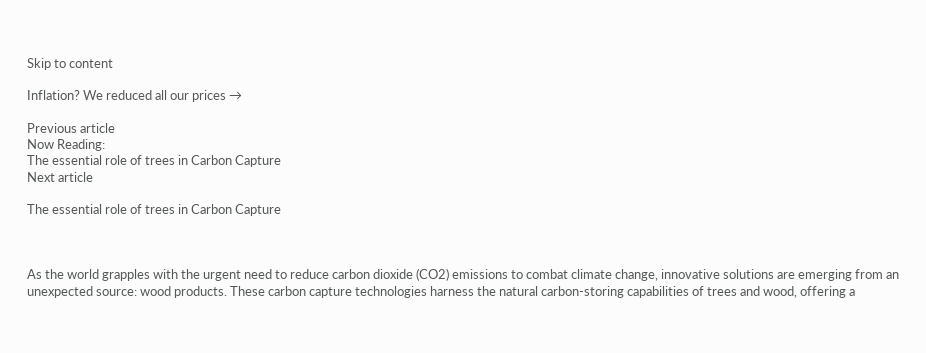Skip to content

Inflation? We reduced all our prices →

Previous article
Now Reading:
The essential role of trees in Carbon Capture
Next article

The essential role of trees in Carbon Capture



As the world grapples with the urgent need to reduce carbon dioxide (CO2) emissions to combat climate change, innovative solutions are emerging from an unexpected source: wood products. These carbon capture technologies harness the natural carbon-storing capabilities of trees and wood, offering a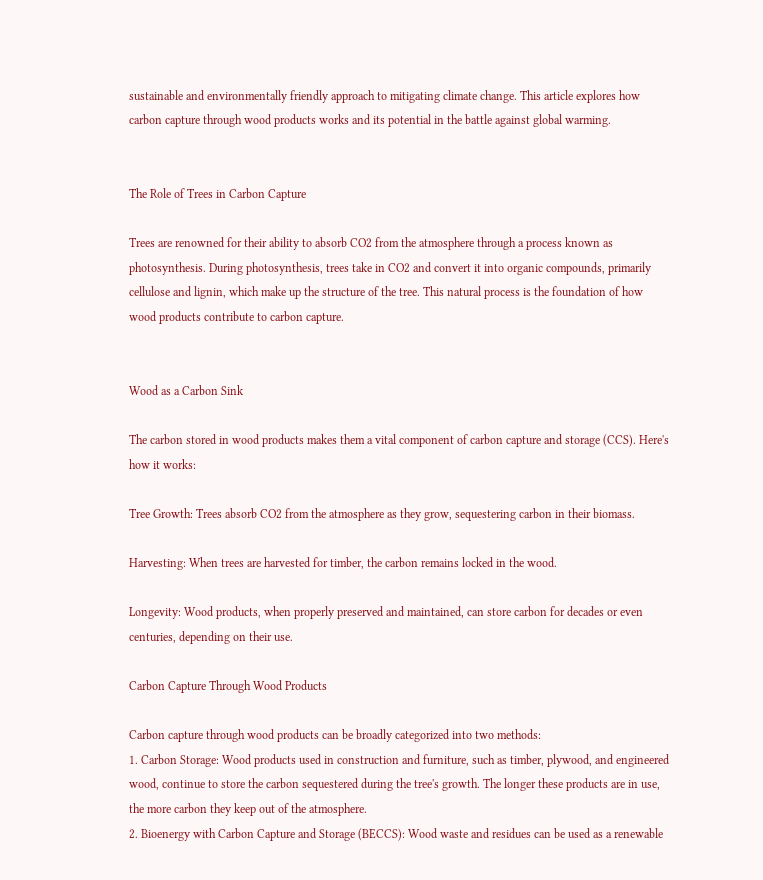sustainable and environmentally friendly approach to mitigating climate change. This article explores how carbon capture through wood products works and its potential in the battle against global warming.


The Role of Trees in Carbon Capture

Trees are renowned for their ability to absorb CO2 from the atmosphere through a process known as photosynthesis. During photosynthesis, trees take in CO2 and convert it into organic compounds, primarily cellulose and lignin, which make up the structure of the tree. This natural process is the foundation of how wood products contribute to carbon capture.


Wood as a Carbon Sink

The carbon stored in wood products makes them a vital component of carbon capture and storage (CCS). Here's how it works:

Tree Growth: Trees absorb CO2 from the atmosphere as they grow, sequestering carbon in their biomass.

Harvesting: When trees are harvested for timber, the carbon remains locked in the wood.

Longevity: Wood products, when properly preserved and maintained, can store carbon for decades or even centuries, depending on their use.

Carbon Capture Through Wood Products

Carbon capture through wood products can be broadly categorized into two methods:
1. Carbon Storage: Wood products used in construction and furniture, such as timber, plywood, and engineered wood, continue to store the carbon sequestered during the tree's growth. The longer these products are in use, the more carbon they keep out of the atmosphere.
2. Bioenergy with Carbon Capture and Storage (BECCS): Wood waste and residues can be used as a renewable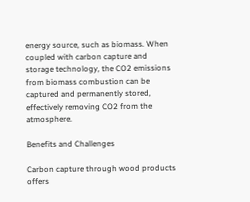energy source, such as biomass. When coupled with carbon capture and storage technology, the CO2 emissions from biomass combustion can be captured and permanently stored, effectively removing CO2 from the atmosphere.

Benefits and Challenges

Carbon capture through wood products offers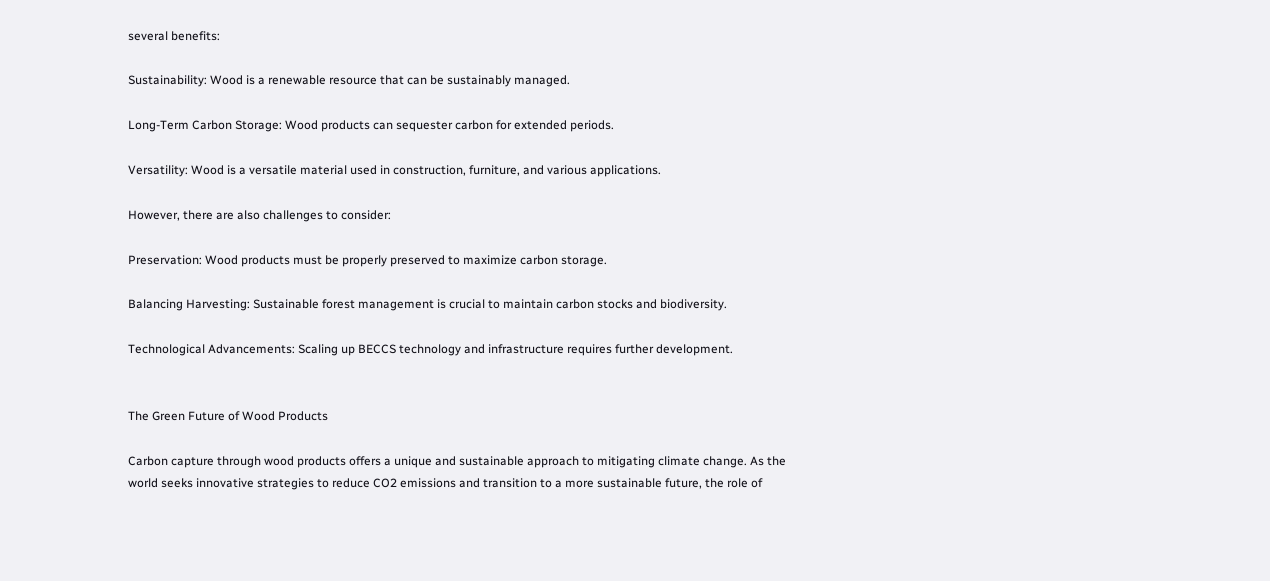several benefits:

Sustainability: Wood is a renewable resource that can be sustainably managed.

Long-Term Carbon Storage: Wood products can sequester carbon for extended periods.

Versatility: Wood is a versatile material used in construction, furniture, and various applications.

However, there are also challenges to consider:

Preservation: Wood products must be properly preserved to maximize carbon storage.

Balancing Harvesting: Sustainable forest management is crucial to maintain carbon stocks and biodiversity.

Technological Advancements: Scaling up BECCS technology and infrastructure requires further development.


The Green Future of Wood Products

Carbon capture through wood products offers a unique and sustainable approach to mitigating climate change. As the world seeks innovative strategies to reduce CO2 emissions and transition to a more sustainable future, the role of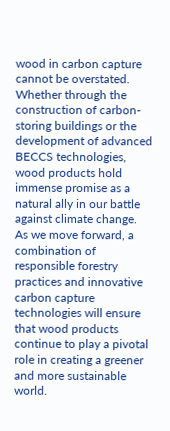wood in carbon capture cannot be overstated. Whether through the construction of carbon-storing buildings or the development of advanced BECCS technologies, wood products hold immense promise as a natural ally in our battle against climate change. As we move forward, a combination of responsible forestry practices and innovative carbon capture technologies will ensure that wood products continue to play a pivotal role in creating a greener and more sustainable world.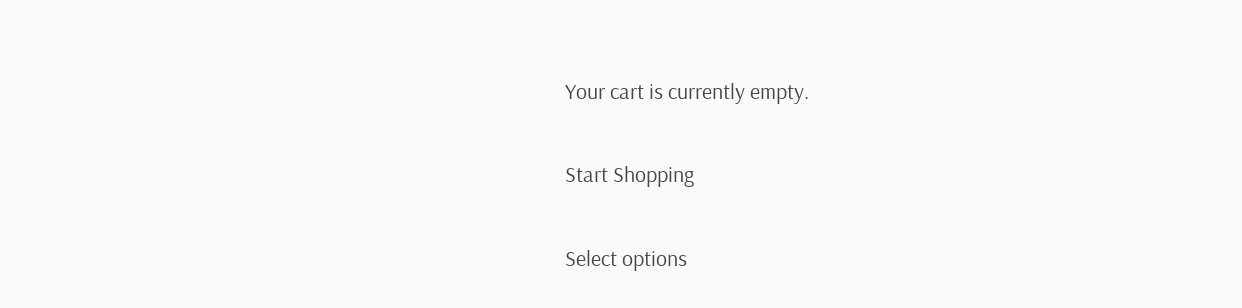Your cart is currently empty.

Start Shopping

Select options